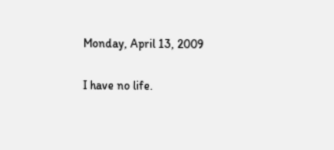Monday, April 13, 2009

I have no life.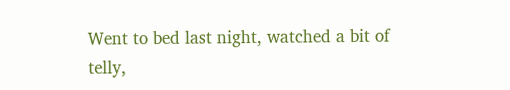Went to bed last night, watched a bit of telly,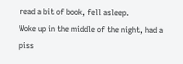read a bit of book, fell asleep.
Woke up in the middle of the night, had a piss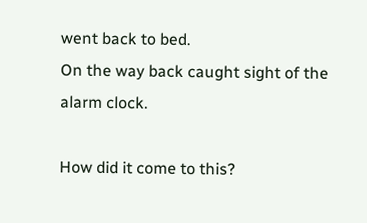went back to bed.
On the way back caught sight of the alarm clock.

How did it come to this?